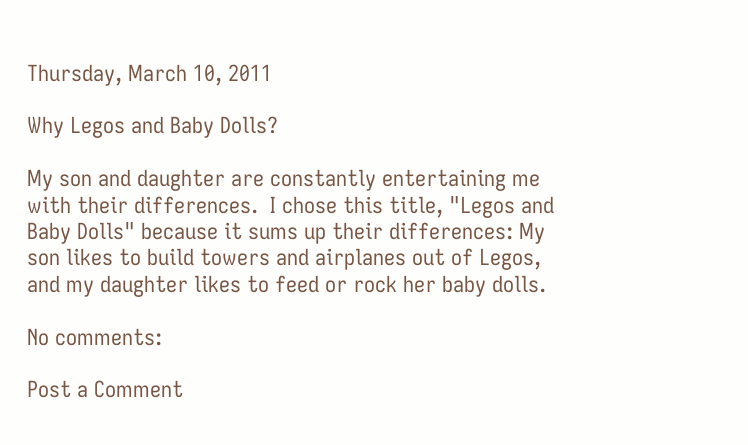Thursday, March 10, 2011

Why Legos and Baby Dolls?

My son and daughter are constantly entertaining me with their differences.  I chose this title, "Legos and Baby Dolls" because it sums up their differences: My son likes to build towers and airplanes out of Legos, and my daughter likes to feed or rock her baby dolls.

No comments:

Post a Comment